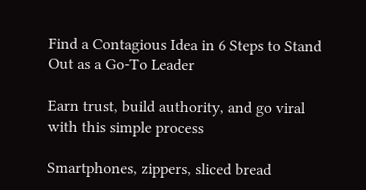Find a Contagious Idea in 6 Steps to Stand Out as a Go-To Leader

Earn trust, build authority, and go viral with this simple process

Smartphones, zippers, sliced bread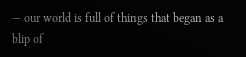— our world is full of things that began as a blip of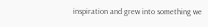inspiration and grew into something we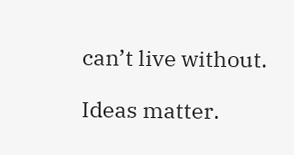can’t live without.

Ideas matter.